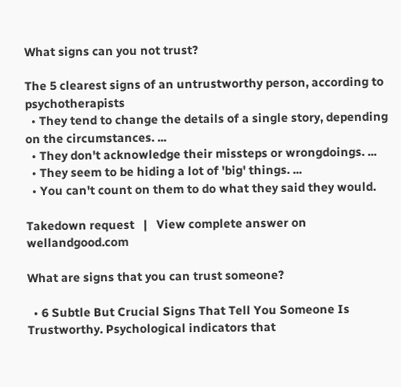What signs can you not trust?

The 5 clearest signs of an untrustworthy person, according to psychotherapists
  • They tend to change the details of a single story, depending on the circumstances. ...
  • They don't acknowledge their missteps or wrongdoings. ...
  • They seem to be hiding a lot of 'big' things. ...
  • You can't count on them to do what they said they would.

Takedown request   |   View complete answer on wellandgood.com

What are signs that you can trust someone?

  • 6 Subtle But Crucial Signs That Tell You Someone Is Trustworthy. Psychological indicators that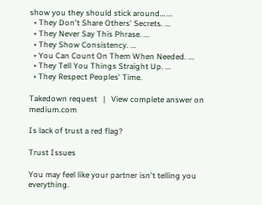show you they should stick around… ...
  • They Don't Share Others' Secrets. ...
  • They Never Say This Phrase. ...
  • They Show Consistency. ...
  • You Can Count On Them When Needed. ...
  • They Tell You Things Straight Up. ...
  • They Respect Peoples' Time.

Takedown request   |   View complete answer on medium.com

Is lack of trust a red flag?

Trust Issues

You may feel like your partner isn't telling you everything.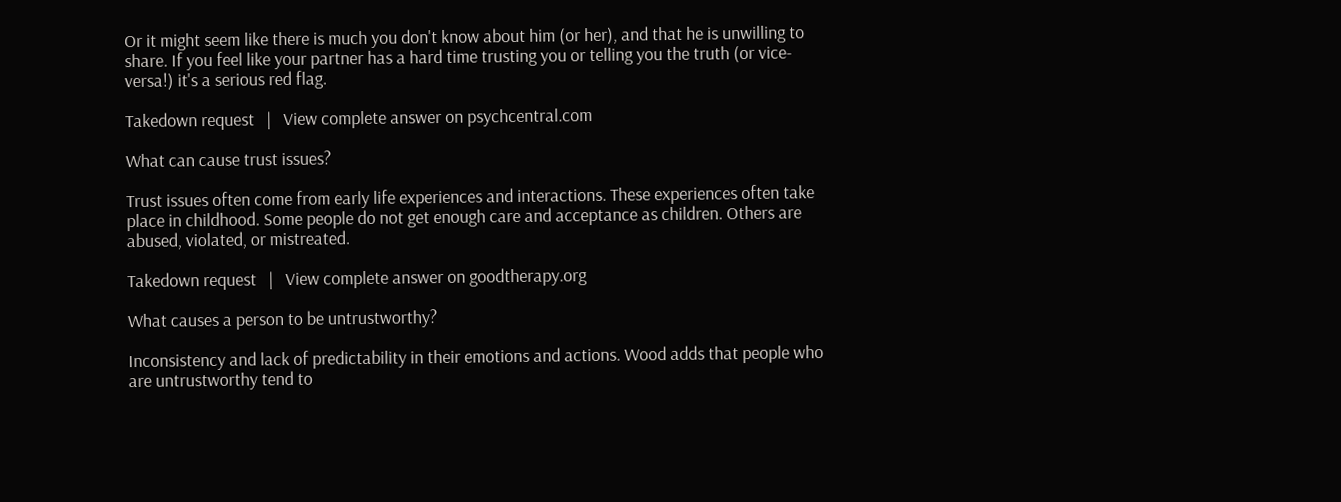Or it might seem like there is much you don't know about him (or her), and that he is unwilling to share. If you feel like your partner has a hard time trusting you or telling you the truth (or vice-versa!) it's a serious red flag.

Takedown request   |   View complete answer on psychcentral.com

What can cause trust issues?

Trust issues often come from early life experiences and interactions. These experiences often take place in childhood. Some people do not get enough care and acceptance as children. Others are abused, violated, or mistreated.

Takedown request   |   View complete answer on goodtherapy.org

What causes a person to be untrustworthy?

Inconsistency and lack of predictability in their emotions and actions. Wood adds that people who are untrustworthy tend to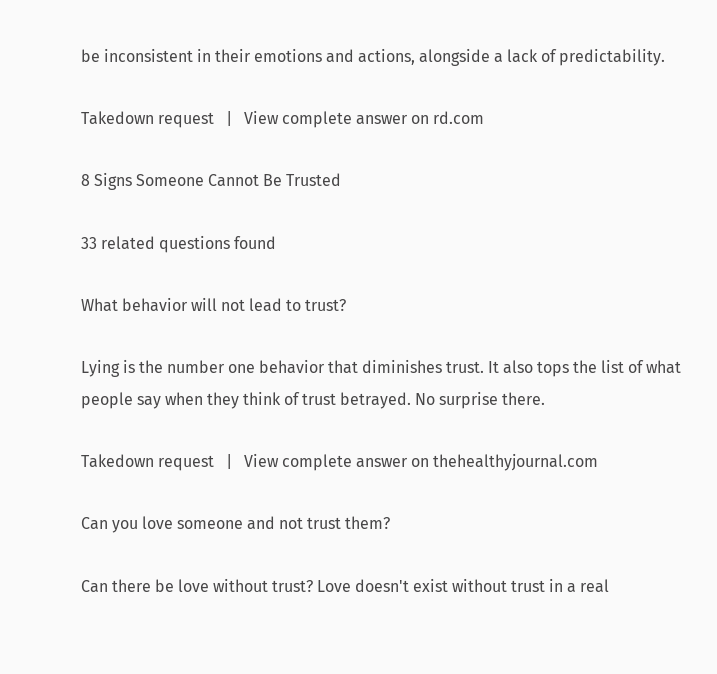be inconsistent in their emotions and actions, alongside a lack of predictability.

Takedown request   |   View complete answer on rd.com

8 Signs Someone Cannot Be Trusted

33 related questions found

What behavior will not lead to trust?

Lying is the number one behavior that diminishes trust. It also tops the list of what people say when they think of trust betrayed. No surprise there.

Takedown request   |   View complete answer on thehealthyjournal.com

Can you love someone and not trust them?

Can there be love without trust? Love doesn't exist without trust in a real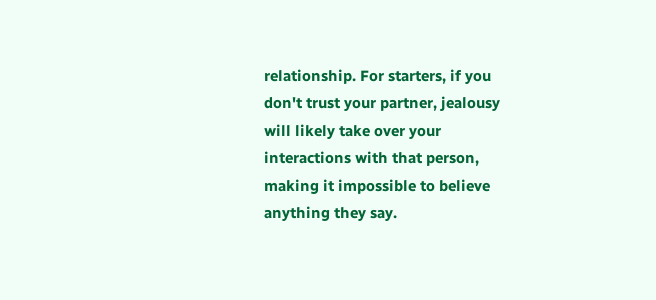relationship. For starters, if you don't trust your partner, jealousy will likely take over your interactions with that person, making it impossible to believe anything they say.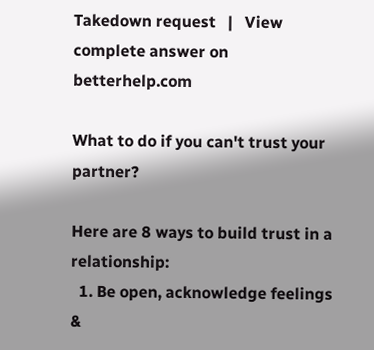Takedown request   |   View complete answer on betterhelp.com

What to do if you can't trust your partner?

Here are 8 ways to build trust in a relationship:
  1. Be open, acknowledge feelings &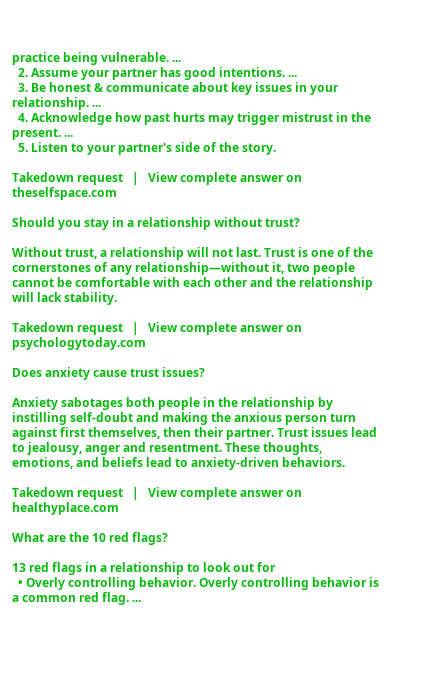practice being vulnerable. ...
  2. Assume your partner has good intentions. ...
  3. Be honest & communicate about key issues in your relationship. ...
  4. Acknowledge how past hurts may trigger mistrust in the present. ...
  5. Listen to your partner's side of the story.

Takedown request   |   View complete answer on theselfspace.com

Should you stay in a relationship without trust?

Without trust, a relationship will not last. Trust is one of the cornerstones of any relationship—without it, two people cannot be comfortable with each other and the relationship will lack stability.

Takedown request   |   View complete answer on psychologytoday.com

Does anxiety cause trust issues?

Anxiety sabotages both people in the relationship by instilling self-doubt and making the anxious person turn against first themselves, then their partner. Trust issues lead to jealousy, anger and resentment. These thoughts, emotions, and beliefs lead to anxiety-driven behaviors.

Takedown request   |   View complete answer on healthyplace.com

What are the 10 red flags?

13 red flags in a relationship to look out for
  • Overly controlling behavior. Overly controlling behavior is a common red flag. ...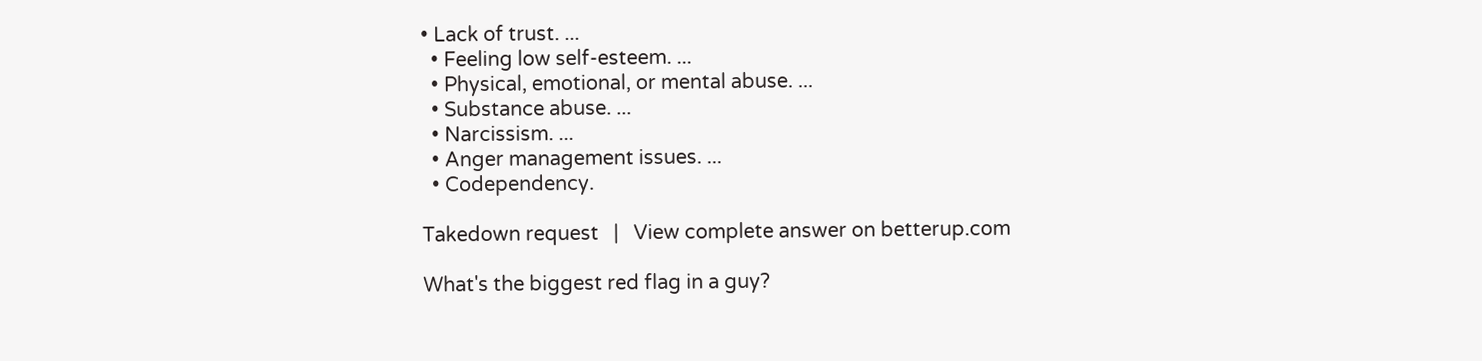• Lack of trust. ...
  • Feeling low self-esteem. ...
  • Physical, emotional, or mental abuse. ...
  • Substance abuse. ...
  • Narcissism. ...
  • Anger management issues. ...
  • Codependency.

Takedown request   |   View complete answer on betterup.com

What's the biggest red flag in a guy?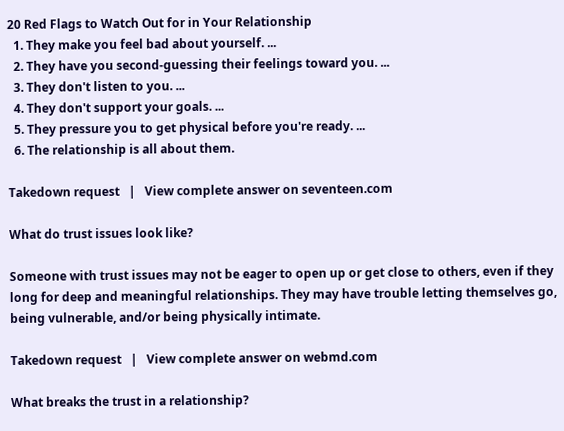20 Red Flags to Watch Out for in Your Relationship
  1. They make you feel bad about yourself. ...
  2. They have you second-guessing their feelings toward you. ...
  3. They don't listen to you. ...
  4. They don't support your goals. ...
  5. They pressure you to get physical before you're ready. ...
  6. The relationship is all about them.

Takedown request   |   View complete answer on seventeen.com

What do trust issues look like?

Someone with trust issues may not be eager to open up or get close to others, even if they long for deep and meaningful relationships. They may have trouble letting themselves go, being vulnerable, and/or being physically intimate.

Takedown request   |   View complete answer on webmd.com

What breaks the trust in a relationship?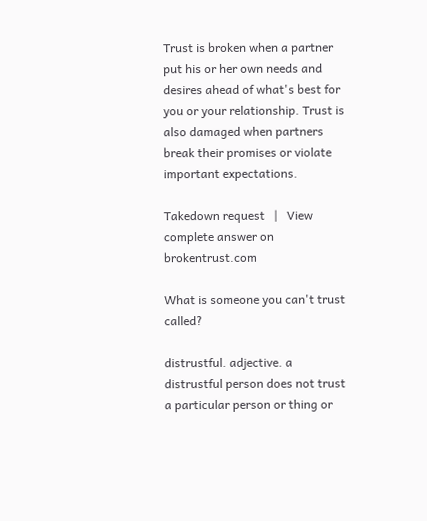Trust is broken when a partner put his or her own needs and desires ahead of what's best for you or your relationship. Trust is also damaged when partners break their promises or violate important expectations.

Takedown request   |   View complete answer on brokentrust.com

What is someone you can't trust called?

distrustful. adjective. a distrustful person does not trust a particular person or thing or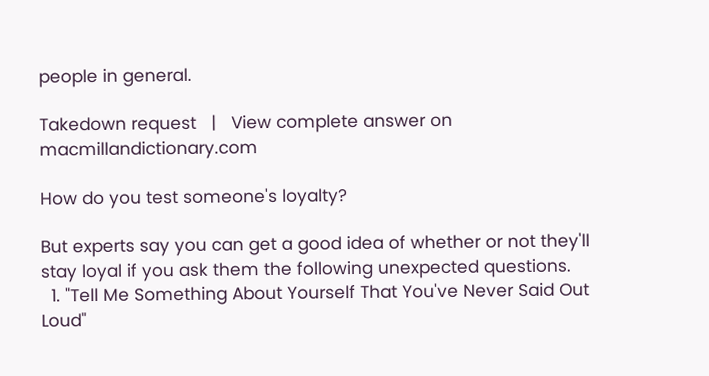people in general.

Takedown request   |   View complete answer on macmillandictionary.com

How do you test someone's loyalty?

But experts say you can get a good idea of whether or not they'll stay loyal if you ask them the following unexpected questions.
  1. "Tell Me Something About Yourself That You've Never Said Out Loud"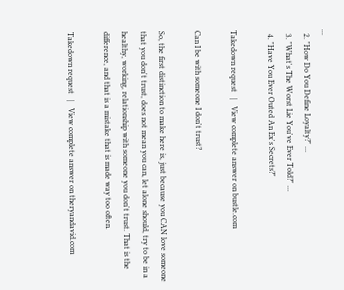...
  2. "How Do You Define Loyalty?" ...
  3. "What's The Worst Lie You've Ever Told?" ...
  4. "Have You Ever Outed An Ex's Secrets?"

Takedown request   |   View complete answer on bustle.com

Can I be with someone I don't trust?

So, the first distinction to make here is, just because you CAN love someone that you don't trust, does not mean you can, let alone should, try to be in a healthy, working, relationship with someone you don't trust. That is the difference, and that is a mistake that is made way too often.

Takedown request   |   View complete answer on theryandavid.com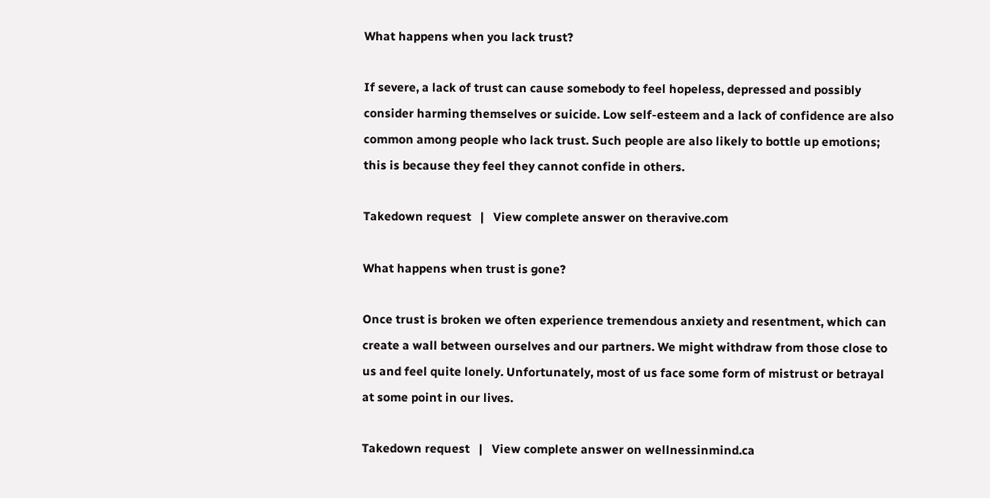What happens when you lack trust?

If severe, a lack of trust can cause somebody to feel hopeless, depressed and possibly consider harming themselves or suicide. Low self-esteem and a lack of confidence are also common among people who lack trust. Such people are also likely to bottle up emotions; this is because they feel they cannot confide in others.

Takedown request   |   View complete answer on theravive.com

What happens when trust is gone?

Once trust is broken we often experience tremendous anxiety and resentment, which can create a wall between ourselves and our partners. We might withdraw from those close to us and feel quite lonely. Unfortunately, most of us face some form of mistrust or betrayal at some point in our lives.

Takedown request   |   View complete answer on wellnessinmind.ca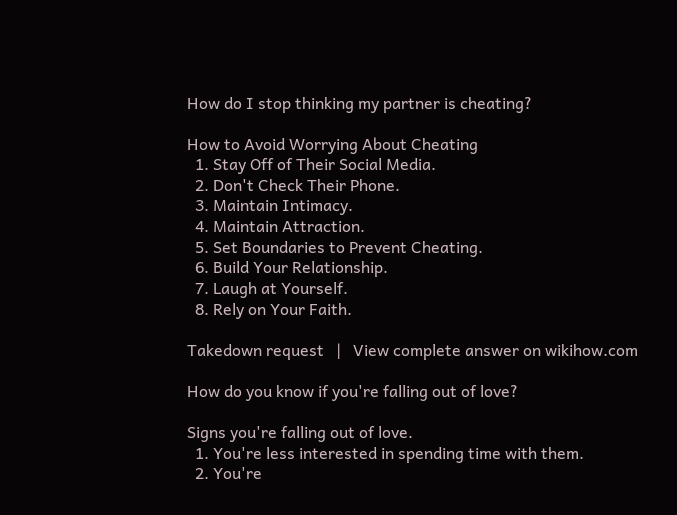How do I stop thinking my partner is cheating?

How to Avoid Worrying About Cheating
  1. Stay Off of Their Social Media.
  2. Don't Check Their Phone.
  3. Maintain Intimacy.
  4. Maintain Attraction.
  5. Set Boundaries to Prevent Cheating.
  6. Build Your Relationship.
  7. Laugh at Yourself.
  8. Rely on Your Faith.

Takedown request   |   View complete answer on wikihow.com

How do you know if you're falling out of love?

Signs you're falling out of love.
  1. You're less interested in spending time with them.
  2. You're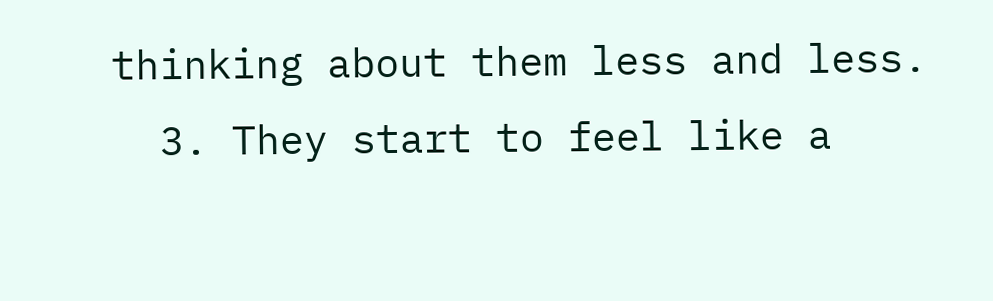thinking about them less and less.
  3. They start to feel like a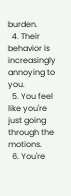burden.
  4. Their behavior is increasingly annoying to you.
  5. You feel like you're just going through the motions.
  6. You're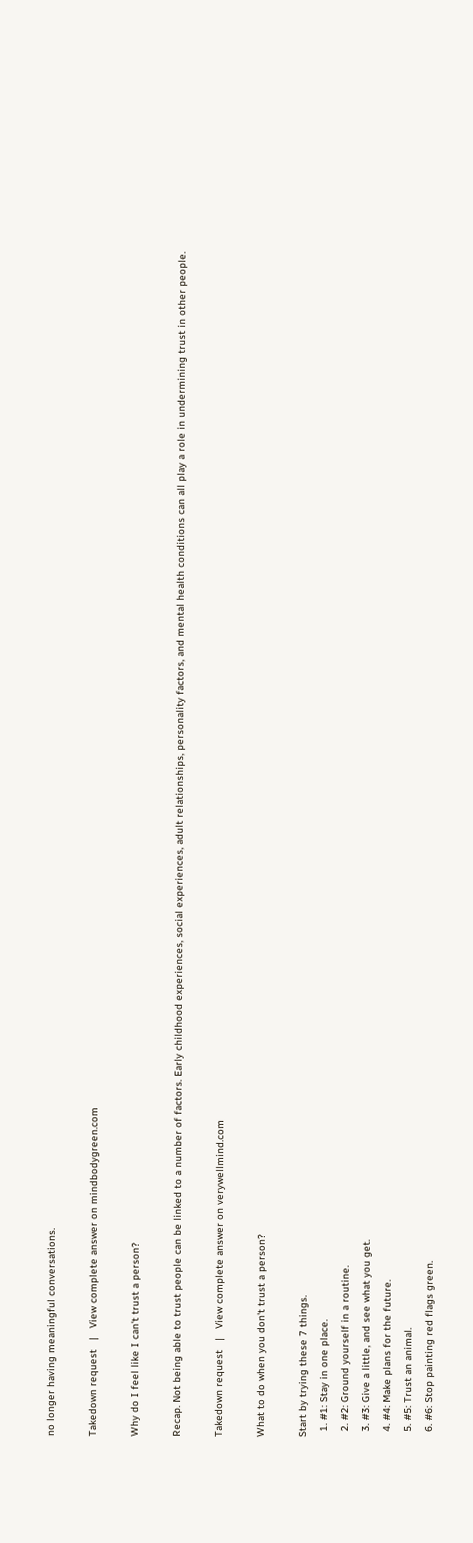no longer having meaningful conversations.

Takedown request   |   View complete answer on mindbodygreen.com

Why do I feel like I can't trust a person?

Recap. Not being able to trust people can be linked to a number of factors. Early childhood experiences, social experiences, adult relationships, personality factors, and mental health conditions can all play a role in undermining trust in other people.

Takedown request   |   View complete answer on verywellmind.com

What to do when you don't trust a person?

Start by trying these 7 things.
  1. #1: Stay in one place.
  2. #2: Ground yourself in a routine.
  3. #3: Give a little, and see what you get.
  4. #4: Make plans for the future.
  5. #5: Trust an animal.
  6. #6: Stop painting red flags green.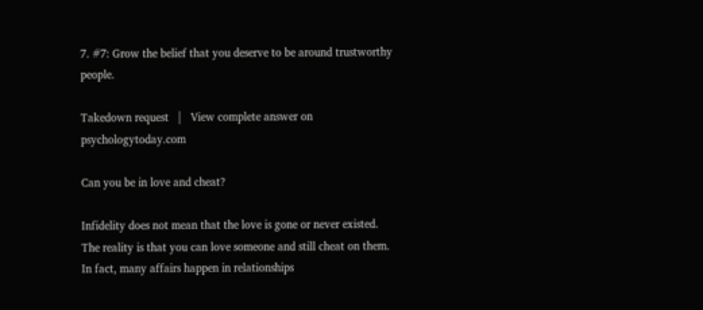7. #7: Grow the belief that you deserve to be around trustworthy people.

Takedown request   |   View complete answer on psychologytoday.com

Can you be in love and cheat?

Infidelity does not mean that the love is gone or never existed. The reality is that you can love someone and still cheat on them. In fact, many affairs happen in relationships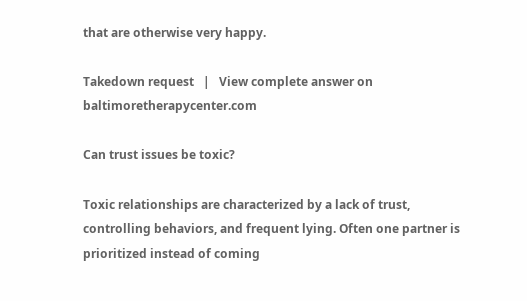that are otherwise very happy.

Takedown request   |   View complete answer on baltimoretherapycenter.com

Can trust issues be toxic?

Toxic relationships are characterized by a lack of trust, controlling behaviors, and frequent lying. Often one partner is prioritized instead of coming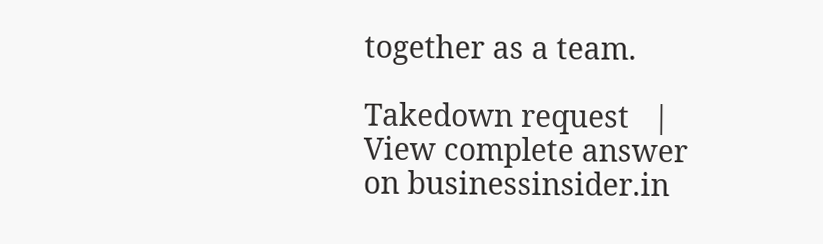together as a team.

Takedown request   |   View complete answer on businessinsider.in